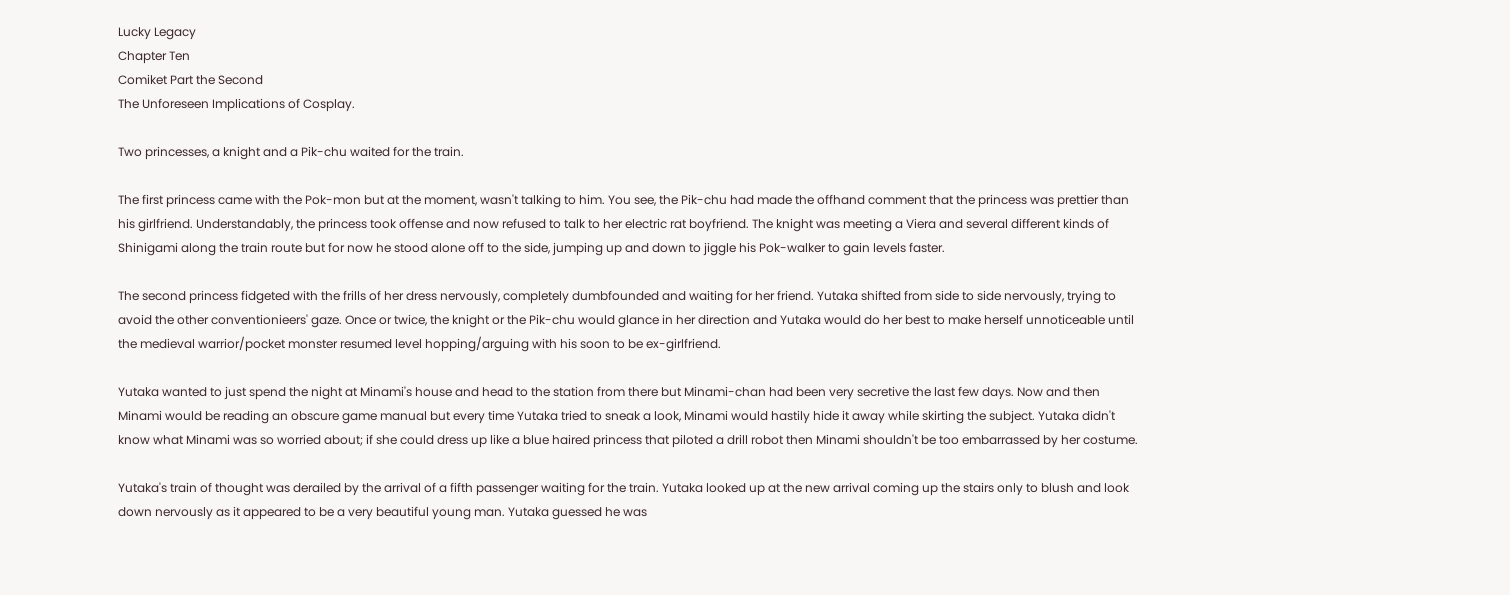Lucky Legacy
Chapter Ten
Comiket Part the Second
The Unforeseen Implications of Cosplay.

Two princesses, a knight and a Pik-chu waited for the train.

The first princess came with the Pok-mon but at the moment, wasn't talking to him. You see, the Pik-chu had made the offhand comment that the princess was prettier than his girlfriend. Understandably, the princess took offense and now refused to talk to her electric rat boyfriend. The knight was meeting a Viera and several different kinds of Shinigami along the train route but for now he stood alone off to the side, jumping up and down to jiggle his Pok-walker to gain levels faster.

The second princess fidgeted with the frills of her dress nervously, completely dumbfounded and waiting for her friend. Yutaka shifted from side to side nervously, trying to avoid the other conventionieers' gaze. Once or twice, the knight or the Pik-chu would glance in her direction and Yutaka would do her best to make herself unnoticeable until the medieval warrior/pocket monster resumed level hopping/arguing with his soon to be ex-girlfriend.

Yutaka wanted to just spend the night at Minami's house and head to the station from there but Minami-chan had been very secretive the last few days. Now and then Minami would be reading an obscure game manual but every time Yutaka tried to sneak a look, Minami would hastily hide it away while skirting the subject. Yutaka didn't know what Minami was so worried about; if she could dress up like a blue haired princess that piloted a drill robot then Minami shouldn't be too embarrassed by her costume.

Yutaka's train of thought was derailed by the arrival of a fifth passenger waiting for the train. Yutaka looked up at the new arrival coming up the stairs only to blush and look down nervously as it appeared to be a very beautiful young man. Yutaka guessed he was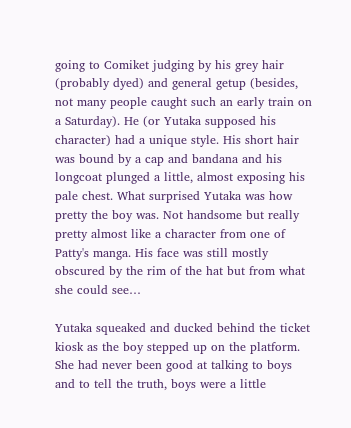going to Comiket judging by his grey hair (probably dyed) and general getup (besides, not many people caught such an early train on a Saturday). He (or Yutaka supposed his character) had a unique style. His short hair was bound by a cap and bandana and his longcoat plunged a little, almost exposing his pale chest. What surprised Yutaka was how pretty the boy was. Not handsome but really pretty almost like a character from one of Patty's manga. His face was still mostly obscured by the rim of the hat but from what she could see…

Yutaka squeaked and ducked behind the ticket kiosk as the boy stepped up on the platform. She had never been good at talking to boys and to tell the truth, boys were a little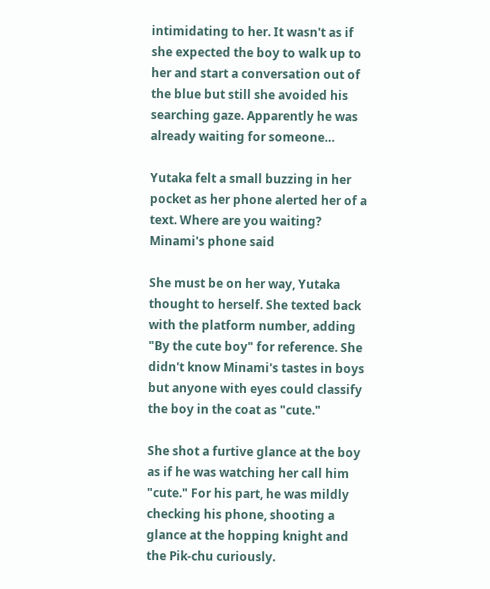intimidating to her. It wasn't as if she expected the boy to walk up to her and start a conversation out of the blue but still she avoided his searching gaze. Apparently he was already waiting for someone…

Yutaka felt a small buzzing in her pocket as her phone alerted her of a text. Where are you waiting? Minami's phone said

She must be on her way, Yutaka thought to herself. She texted back with the platform number, adding "By the cute boy" for reference. She didn't know Minami's tastes in boys but anyone with eyes could classify the boy in the coat as "cute."

She shot a furtive glance at the boy as if he was watching her call him "cute." For his part, he was mildly checking his phone, shooting a glance at the hopping knight and the Pik-chu curiously.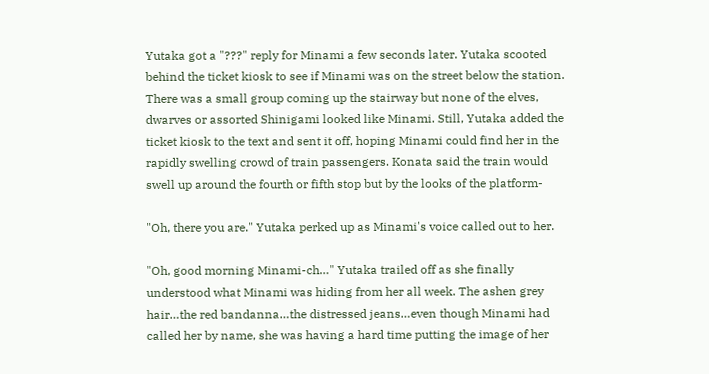Yutaka got a "???" reply for Minami a few seconds later. Yutaka scooted behind the ticket kiosk to see if Minami was on the street below the station. There was a small group coming up the stairway but none of the elves, dwarves or assorted Shinigami looked like Minami. Still, Yutaka added the ticket kiosk to the text and sent it off, hoping Minami could find her in the rapidly swelling crowd of train passengers. Konata said the train would swell up around the fourth or fifth stop but by the looks of the platform-

"Oh, there you are." Yutaka perked up as Minami's voice called out to her.

"Oh, good morning Minami-ch…" Yutaka trailed off as she finally understood what Minami was hiding from her all week. The ashen grey hair…the red bandanna…the distressed jeans…even though Minami had called her by name, she was having a hard time putting the image of her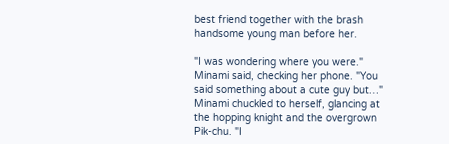best friend together with the brash handsome young man before her.

"I was wondering where you were." Minami said, checking her phone. "You said something about a cute guy but…" Minami chuckled to herself, glancing at the hopping knight and the overgrown Pik-chu. "I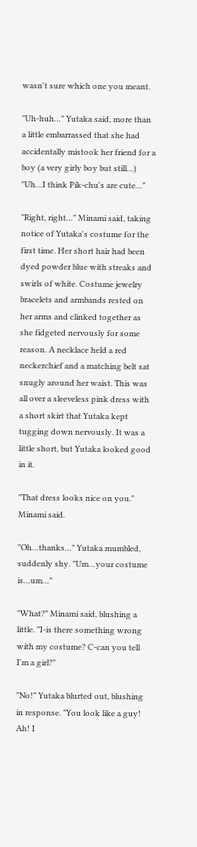wasn't sure which one you meant.

"Uh-huh…" Yutaka said, more than a little embarrassed that she had accidentally mistook her friend for a boy (a very girly boy but still…) "Uh…I think Pik-chu's are cute…"

"Right, right…" Minami said, taking notice of Yutaka's costume for the first time. Her short hair had been dyed powder blue with streaks and swirls of white. Costume jewelry bracelets and armbands rested on her arms and clinked together as she fidgeted nervously for some reason. A necklace held a red neckerchief and a matching belt sat snugly around her waist. This was all over a sleeveless pink dress with a short skirt that Yutaka kept tugging down nervously. It was a little short, but Yutaka looked good in it.

"That dress looks nice on you." Minami said.

"Oh…thanks…" Yutaka mumbled, suddenly shy. "Um…your costume is…um…"

"What?" Minami said, blushing a little. "I-is there something wrong with my costume? C-can you tell I'm a girl?"

"No!" Yutaka blurted out, blushing in response. "You look like a guy! Ah! I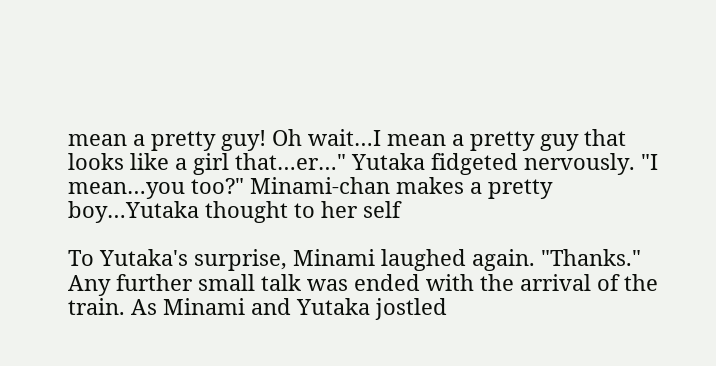mean a pretty guy! Oh wait…I mean a pretty guy that looks like a girl that…er…" Yutaka fidgeted nervously. "I mean…you too?" Minami-chan makes a pretty boy…Yutaka thought to her self

To Yutaka's surprise, Minami laughed again. "Thanks." Any further small talk was ended with the arrival of the train. As Minami and Yutaka jostled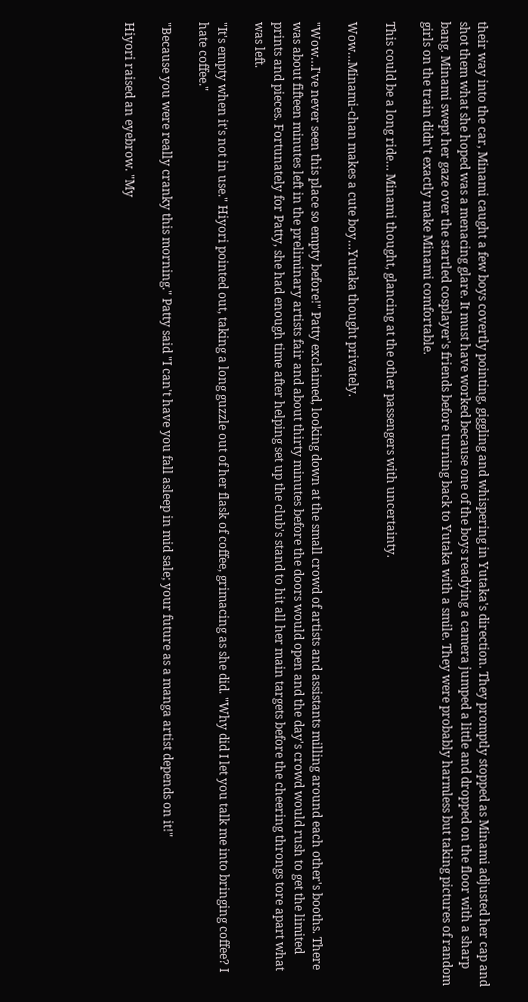their way into the car, Minami caught a few boys covertly pointing, giggling and whispering in Yutaka's direction. They promptly stopped as Minami adjusted her cap and shot them what she hoped was a menacing glare. It must have worked because one of the boys readying a camera jumped a little and dropped on the floor with a sharp bang. Minami swept her gaze over the startled cosplayer's friends before turning back to Yutaka with a smile. They were probably harmless but taking pictures of random girls on the train didn't exactly make Minami comfortable.

This could be a long ride… Minami thought, glancing at the other passengers with uncertainty.

Wow…Minami-chan makes a cute boy…Yutaka thought privately.

"Wow…I've never seen this place so empty before!" Patty exclaimed, looking down at the small crowd of artists and assistants milling around each other's booths. There was about fifteen minutes left in the preliminary artists fair and about thirty minutes before the doors would open and the day's crowd would rush to get the limited prints and pieces. Fortunately for Patty, she had enough time after helping set up the club's stand to hit all her main targets before the cheering throngs tore apart what was left.

"It's empty when it's not in use." Hiyori pointed out, taking a long guzzle out of her flask of coffee, grimacing as she did. "Why did I let you talk me into bringing coffee? I hate coffee."

"Because you were really cranky this morning." Patty said "I can't have you fall asleep in mid sale; your future as a manga artist depends on it!"

Hiyori raised an eyebrow. "My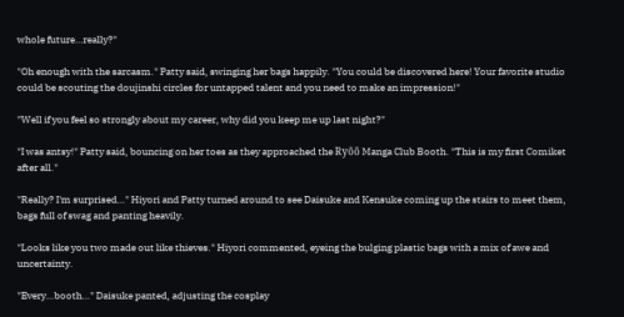whole future…really?"

"Oh enough with the sarcasm." Patty said, swinging her bags happily. "You could be discovered here! Your favorite studio could be scouting the doujinshi circles for untapped talent and you need to make an impression!"

"Well if you feel so strongly about my career, why did you keep me up last night?"

"I was antsy!" Patty said, bouncing on her toes as they approached the Ryōō Manga Club Booth. "This is my first Comiket after all."

"Really? I'm surprised…" Hiyori and Patty turned around to see Daisuke and Kensuke coming up the stairs to meet them, bags full of swag and panting heavily.

"Looks like you two made out like thieves." Hiyori commented, eyeing the bulging plastic bags with a mix of awe and uncertainty.

"Every…booth…" Daisuke panted, adjusting the cosplay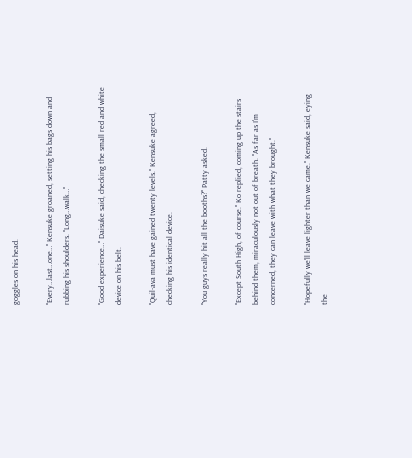goggles on his head.

"Every…last…one…" Kensuke groaned, setting his bags down and rubbing his shoulders. "Long…walk…"

"Good experience…" Daisuke said, checking the small red and white device on his belt.

"Quil-ava must have gained twenty levels." Kensuke agreed, checking his identical device.

"You guys really hit all the booths?" Patty asked.

"Except South High, of course." Ko replied, coming up the stairs behind them, miraculously not out of breath. "As far as I'm concerned, they can leave with what they brought."

"Hopefully we'll leave lighter than we came." Kensuke said, eying the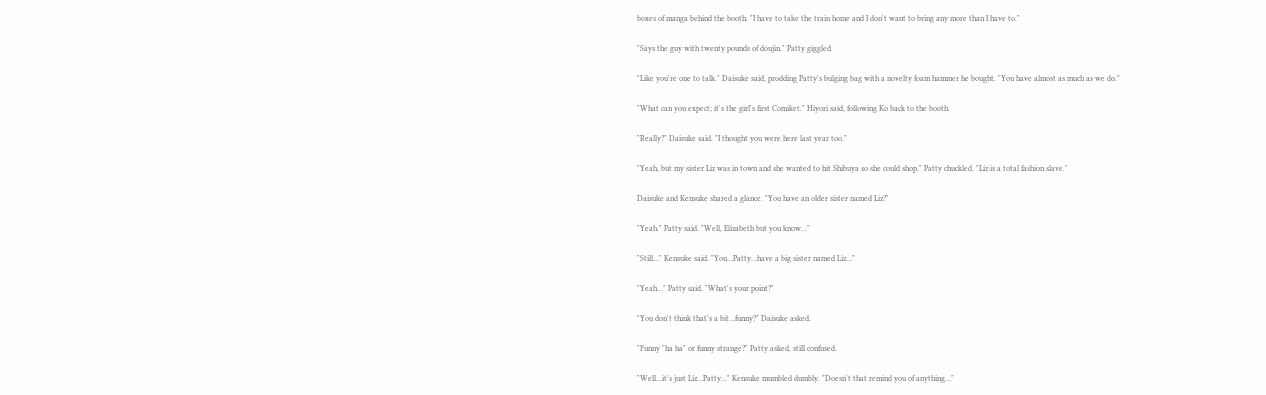boxes of manga behind the booth. "I have to take the train home and I don't want to bring any more than I have to."

"Says the guy with twenty pounds of doujin." Patty giggled.

"Like you're one to talk." Daisuke said, prodding Patty's bulging bag with a novelty foam hammer he bought. "You have almost as much as we do."

"What can you expect; it's the girl's first Comiket." Hiyori said, following Ko back to the booth.

"Really?" Daisuke said. "I thought you were here last year too."

"Yeah, but my sister Liz was in town and she wanted to hit Shibuya so she could shop." Patty chuckled. "Liz is a total fashion slave."

Daisuke and Kensuke shared a glance. "You have an older sister named Liz?"

"Yeah." Patty said. "Well, Elizabeth but you know…"

"Still…" Kensuke said. "You…Patty…have a big sister named Liz…"

"Yeah…" Patty said. "What's your point?"

"You don't think that's a bit…funny?" Daisuke asked.

"Funny "ha ha" or funny strange?" Patty asked, still confused.

"Well…it's just Liz…Patty…" Kensuke mumbled dumbly. "Doesn't that remind you of anything…"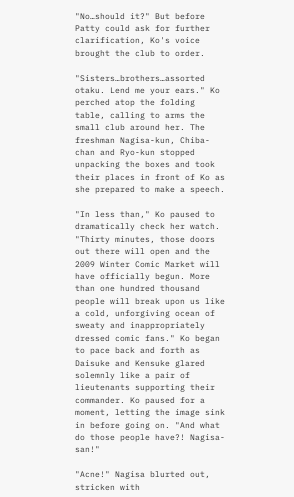"No…should it?" But before Patty could ask for further clarification, Ko's voice brought the club to order.

"Sisters…brothers…assorted otaku. Lend me your ears." Ko perched atop the folding table, calling to arms the small club around her. The freshman Nagisa-kun, Chiba-chan and Ryo-kun stopped unpacking the boxes and took their places in front of Ko as she prepared to make a speech.

"In less than," Ko paused to dramatically check her watch. "Thirty minutes, those doors out there will open and the 2009 Winter Comic Market will have officially begun. More than one hundred thousand people will break upon us like a cold, unforgiving ocean of sweaty and inappropriately dressed comic fans." Ko began to pace back and forth as Daisuke and Kensuke glared solemnly like a pair of lieutenants supporting their commander. Ko paused for a moment, letting the image sink in before going on. "And what do those people have?! Nagisa-san!"

"Acne!" Nagisa blurted out, stricken with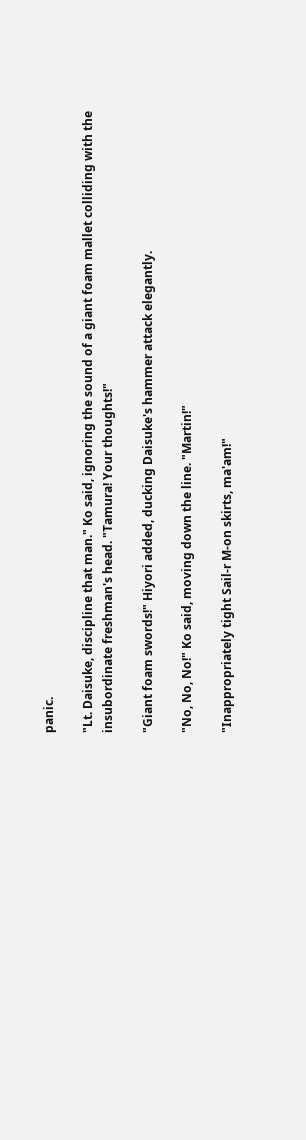panic.

"Lt. Daisuke, discipline that man." Ko said, ignoring the sound of a giant foam mallet colliding with the insubordinate freshman's head. "Tamura! Your thoughts!"

"Giant foam swords!" Hiyori added, ducking Daisuke's hammer attack elegantly.

"No, No, No!" Ko said, moving down the line. "Martin!"

"Inappropriately tight Sail-r M-on skirts, ma'am!"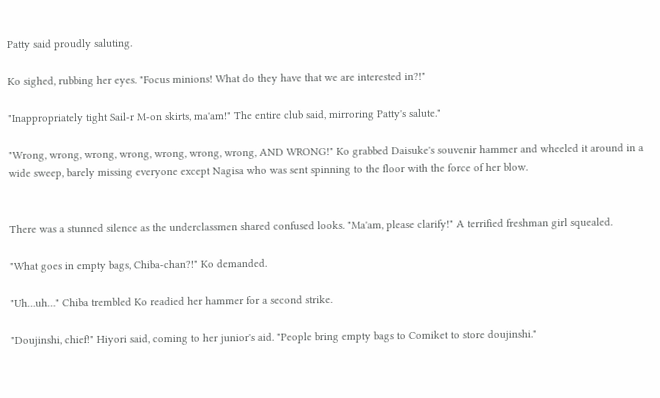Patty said proudly saluting.

Ko sighed, rubbing her eyes. "Focus minions! What do they have that we are interested in?!"

"Inappropriately tight Sail-r M-on skirts, ma'am!" The entire club said, mirroring Patty's salute."

"Wrong, wrong, wrong, wrong, wrong, wrong, wrong, AND WRONG!" Ko grabbed Daisuke's souvenir hammer and wheeled it around in a wide sweep, barely missing everyone except Nagisa who was sent spinning to the floor with the force of her blow.


There was a stunned silence as the underclassmen shared confused looks. "Ma'am, please clarify!" A terrified freshman girl squealed.

"What goes in empty bags, Chiba-chan?!" Ko demanded.

"Uh…uh…" Chiba trembled Ko readied her hammer for a second strike.

"Doujinshi, chief!" Hiyori said, coming to her junior's aid. "People bring empty bags to Comiket to store doujinshi."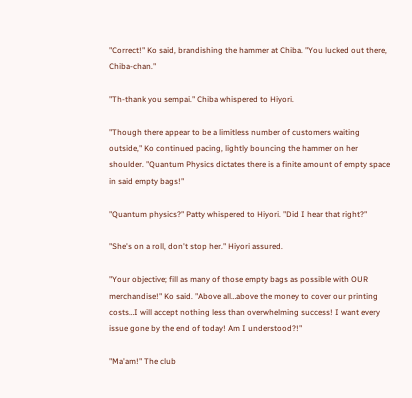"Correct!" Ko said, brandishing the hammer at Chiba. "You lucked out there, Chiba-chan."

"Th-thank you sempai." Chiba whispered to Hiyori.

"Though there appear to be a limitless number of customers waiting outside," Ko continued pacing, lightly bouncing the hammer on her shoulder. "Quantum Physics dictates there is a finite amount of empty space in said empty bags!"

"Quantum physics?" Patty whispered to Hiyori. "Did I hear that right?"

"She's on a roll, don't stop her." Hiyori assured.

"Your objective; fill as many of those empty bags as possible with OUR merchandise!" Ko said. "Above all…above the money to cover our printing costs…I will accept nothing less than overwhelming success! I want every issue gone by the end of today! Am I understood?!"

"Ma'am!" The club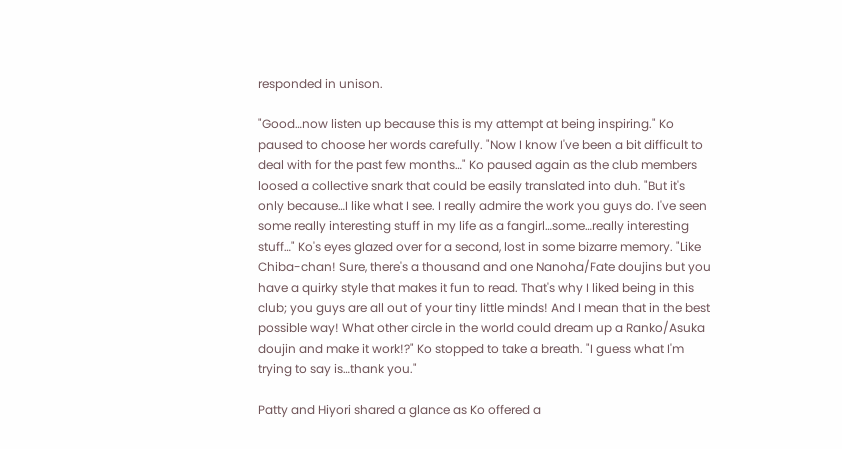responded in unison.

"Good…now listen up because this is my attempt at being inspiring." Ko paused to choose her words carefully. "Now I know I've been a bit difficult to deal with for the past few months…" Ko paused again as the club members loosed a collective snark that could be easily translated into duh. "But it's only because…I like what I see. I really admire the work you guys do. I've seen some really interesting stuff in my life as a fangirl…some…really interesting stuff…" Ko's eyes glazed over for a second, lost in some bizarre memory. "Like Chiba-chan! Sure, there's a thousand and one Nanoha/Fate doujins but you have a quirky style that makes it fun to read. That's why I liked being in this club; you guys are all out of your tiny little minds! And I mean that in the best possible way! What other circle in the world could dream up a Ranko/Asuka doujin and make it work!?" Ko stopped to take a breath. "I guess what I'm trying to say is…thank you."

Patty and Hiyori shared a glance as Ko offered a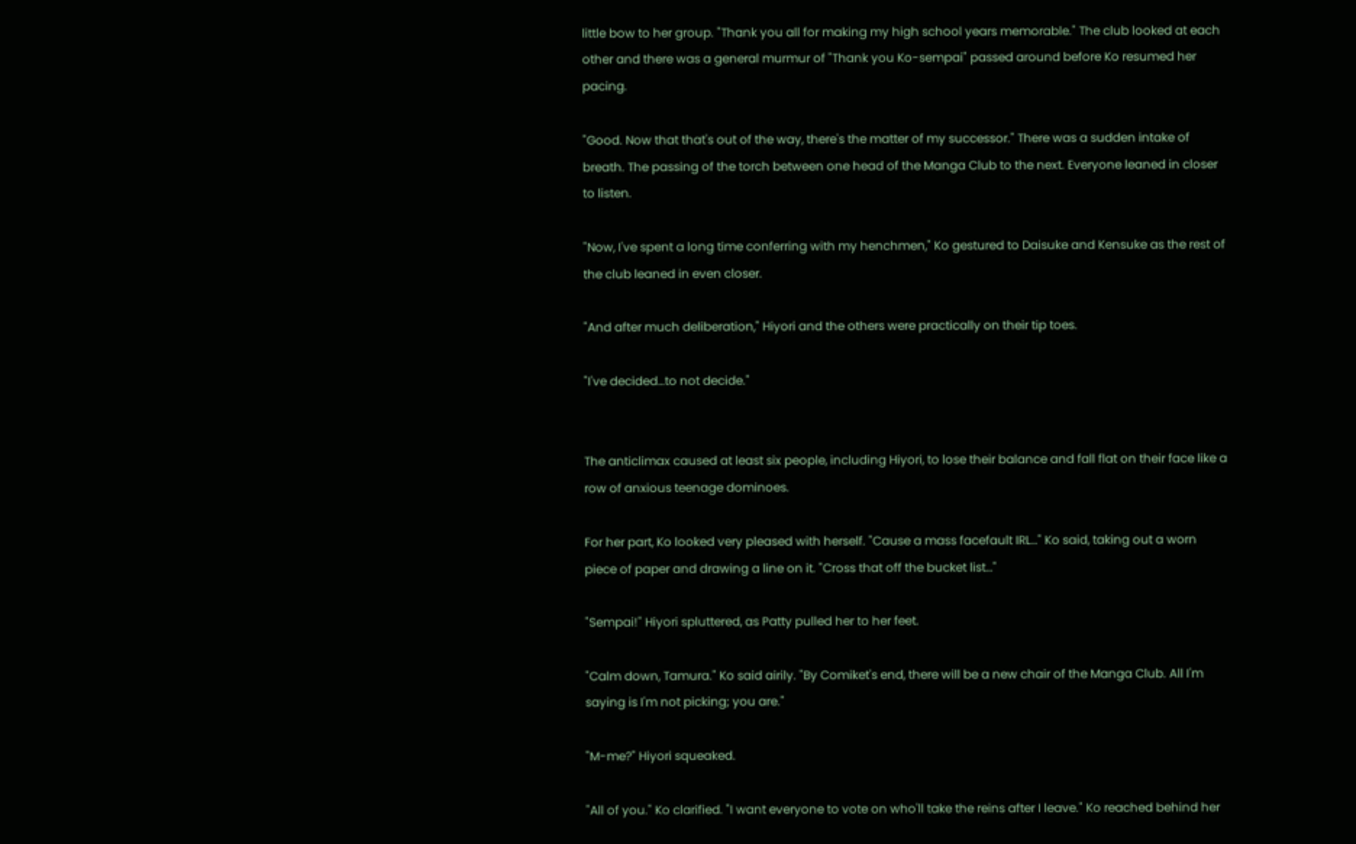little bow to her group. "Thank you all for making my high school years memorable." The club looked at each other and there was a general murmur of "Thank you Ko-sempai" passed around before Ko resumed her pacing.

"Good. Now that that's out of the way, there's the matter of my successor." There was a sudden intake of breath. The passing of the torch between one head of the Manga Club to the next. Everyone leaned in closer to listen.

"Now, I've spent a long time conferring with my henchmen," Ko gestured to Daisuke and Kensuke as the rest of the club leaned in even closer.

"And after much deliberation," Hiyori and the others were practically on their tip toes.

"I've decided…to not decide."


The anticlimax caused at least six people, including Hiyori, to lose their balance and fall flat on their face like a row of anxious teenage dominoes.

For her part, Ko looked very pleased with herself. "Cause a mass facefault IRL…" Ko said, taking out a worn piece of paper and drawing a line on it. "Cross that off the bucket list…"

"Sempai!" Hiyori spluttered, as Patty pulled her to her feet.

"Calm down, Tamura." Ko said airily. "By Comiket's end, there will be a new chair of the Manga Club. All I'm saying is I'm not picking; you are."

"M-me?" Hiyori squeaked.

"All of you." Ko clarified. "I want everyone to vote on who'll take the reins after I leave." Ko reached behind her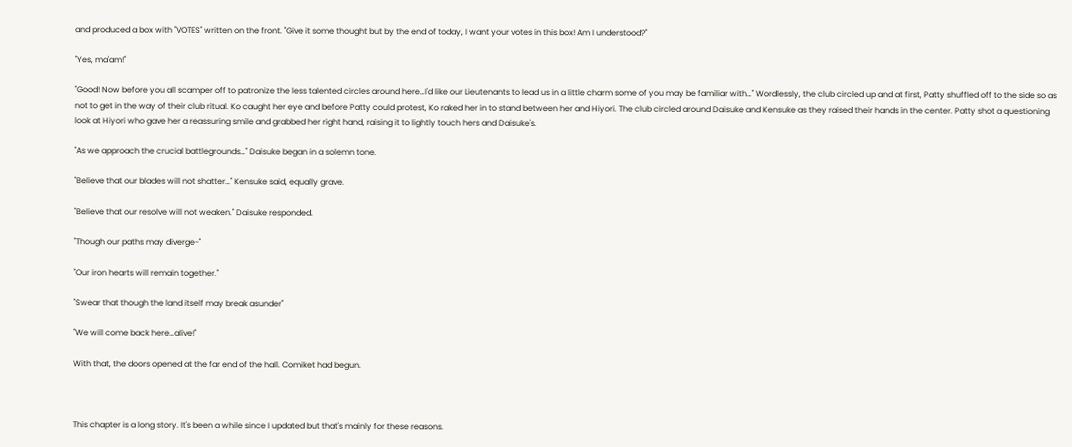and produced a box with "VOTES" written on the front. "Give it some thought but by the end of today, I want your votes in this box! Am I understood?"

"Yes, ma'am!"

"Good! Now before you all scamper off to patronize the less talented circles around here…I'd like our Lieutenants to lead us in a little charm some of you may be familiar with…" Wordlessly, the club circled up and at first, Patty shuffled off to the side so as not to get in the way of their club ritual. Ko caught her eye and before Patty could protest, Ko raked her in to stand between her and Hiyori. The club circled around Daisuke and Kensuke as they raised their hands in the center. Patty shot a questioning look at Hiyori who gave her a reassuring smile and grabbed her right hand, raising it to lightly touch hers and Daisuke's.

"As we approach the crucial battlegrounds…" Daisuke began in a solemn tone.

"Believe that our blades will not shatter…" Kensuke said, equally grave.

"Believe that our resolve will not weaken." Daisuke responded.

"Though our paths may diverge-"

"Our iron hearts will remain together."

"Swear that though the land itself may break asunder"

"We will come back here…alive!"

With that, the doors opened at the far end of the hall. Comiket had begun.



This chapter is a long story. It's been a while since I updated but that's mainly for these reasons.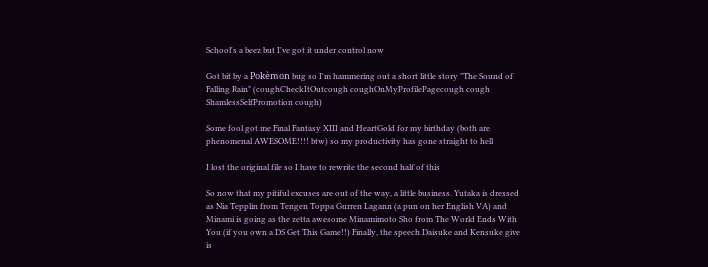School's a beez but I've got it under control now

Got bit by a Pokèmon bug so I'm hammering out a short little story "The Sound of Falling Rain" (coughCheckItOutcough coughOnMyProfilePagecough cough ShamlessSelfPromotion cough)

Some fool got me Final Fantasy XIII and HeartGold for my birthday (both are phenomenal AWESOME!!!! btw) so my productivity has gone straight to hell

I lost the original file so I have to rewrite the second half of this

So now that my pitiful excuses are out of the way, a little business. Yutaka is dressed as Nia Tepplin from Tengen Toppa Gurren Lagann (a pun on her English VA) and Minami is going as the zetta awesome Minamimoto Sho from The World Ends With You (if you own a DS Get This Game!!) Finally, the speech Daisuke and Kensuke give is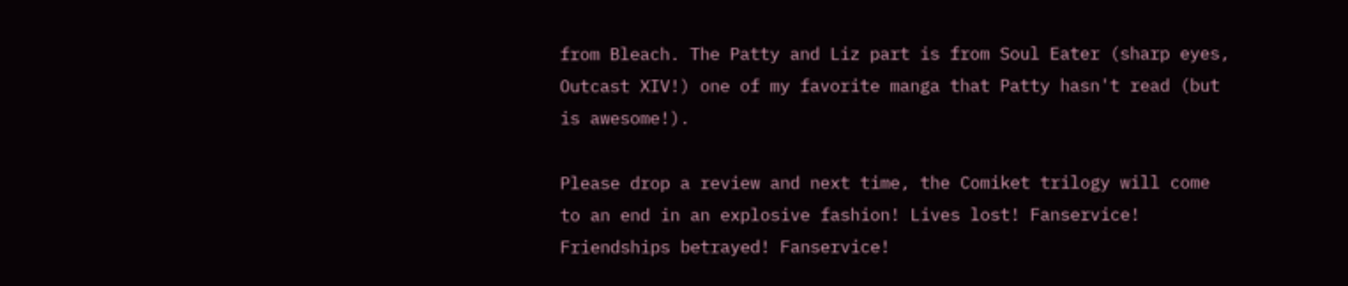from Bleach. The Patty and Liz part is from Soul Eater (sharp eyes, Outcast XIV!) one of my favorite manga that Patty hasn't read (but is awesome!).

Please drop a review and next time, the Comiket trilogy will come to an end in an explosive fashion! Lives lost! Fanservice! Friendships betrayed! Fanservice!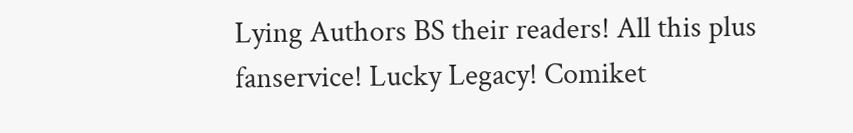Lying Authors BS their readers! All this plus fanservice! Lucky Legacy! Comiket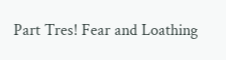Part Tres! Fear and Loathing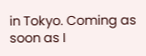in Tokyo. Coming as soon as I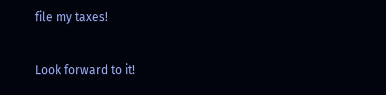file my taxes!

Look forward to it!